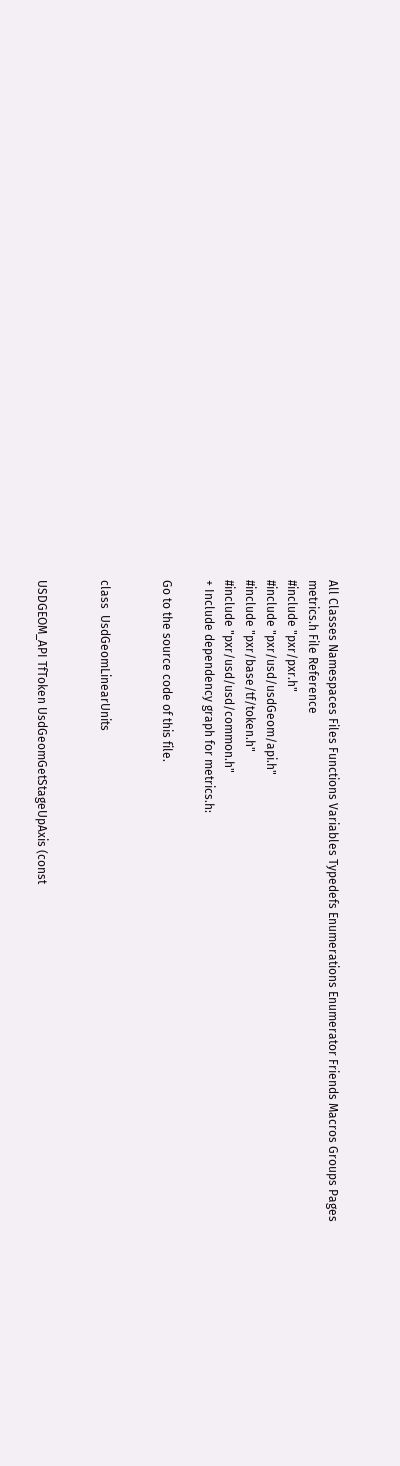All Classes Namespaces Files Functions Variables Typedefs Enumerations Enumerator Friends Macros Groups Pages
metrics.h File Reference
#include "pxr/pxr.h"
#include "pxr/usd/usdGeom/api.h"
#include "pxr/base/tf/token.h"
#include "pxr/usd/usd/common.h"
+ Include dependency graph for metrics.h:

Go to the source code of this file.


class  UsdGeomLinearUnits


USDGEOM_API TfToken UsdGeomGetStageUpAxis (const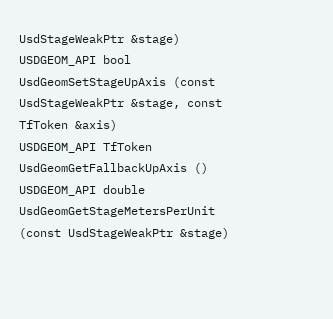UsdStageWeakPtr &stage)
USDGEOM_API bool UsdGeomSetStageUpAxis (const UsdStageWeakPtr &stage, const TfToken &axis)
USDGEOM_API TfToken UsdGeomGetFallbackUpAxis ()
USDGEOM_API double UsdGeomGetStageMetersPerUnit (const UsdStageWeakPtr &stage)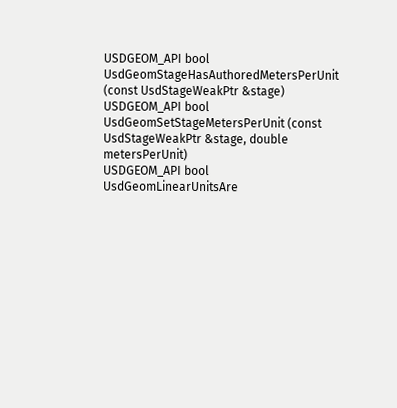USDGEOM_API bool UsdGeomStageHasAuthoredMetersPerUnit (const UsdStageWeakPtr &stage)
USDGEOM_API bool UsdGeomSetStageMetersPerUnit (const UsdStageWeakPtr &stage, double metersPerUnit)
USDGEOM_API bool UsdGeomLinearUnitsAre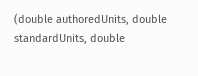(double authoredUnits, double standardUnits, double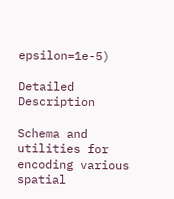epsilon=1e-5)

Detailed Description

Schema and utilities for encoding various spatial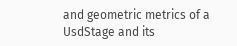and geometric metrics of a UsdStage and its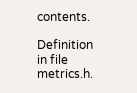contents.

Definition in file metrics.h.